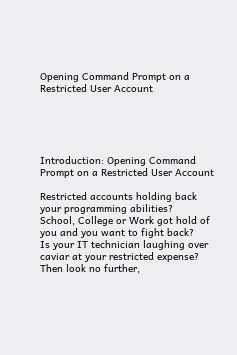Opening Command Prompt on a Restricted User Account





Introduction: Opening Command Prompt on a Restricted User Account

Restricted accounts holding back your programming abilities?
School, College or Work got hold of you and you want to fight back?
Is your IT technician laughing over caviar at your restricted expense?
Then look no further,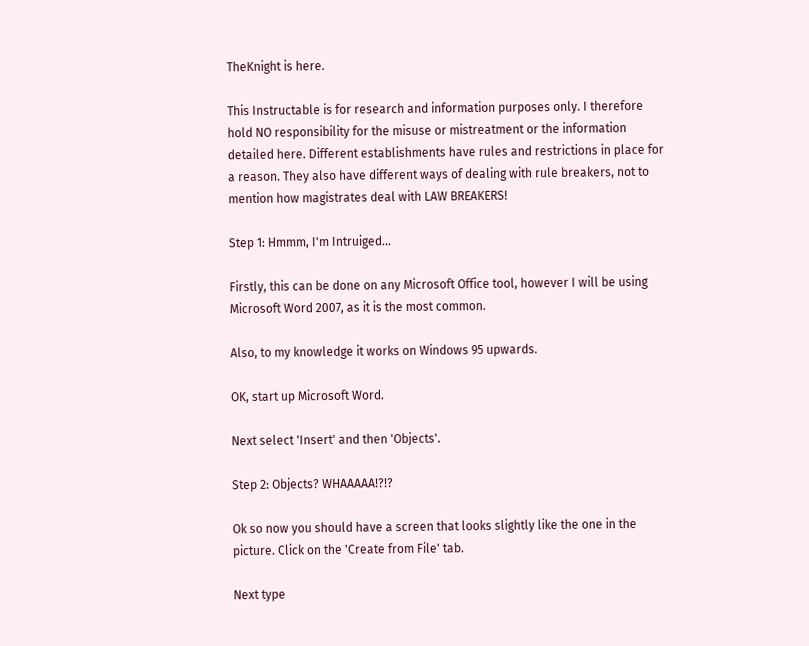TheKnight is here.

This Instructable is for research and information purposes only. I therefore hold NO responsibility for the misuse or mistreatment or the information detailed here. Different establishments have rules and restrictions in place for a reason. They also have different ways of dealing with rule breakers, not to mention how magistrates deal with LAW BREAKERS!

Step 1: Hmmm, I'm Intruiged...

Firstly, this can be done on any Microsoft Office tool, however I will be using Microsoft Word 2007, as it is the most common.

Also, to my knowledge it works on Windows 95 upwards.

OK, start up Microsoft Word.

Next select 'Insert' and then 'Objects'.

Step 2: Objects? WHAAAAA!?!?

Ok so now you should have a screen that looks slightly like the one in the picture. Click on the 'Create from File' tab.

Next type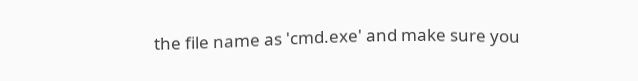the file name as 'cmd.exe' and make sure you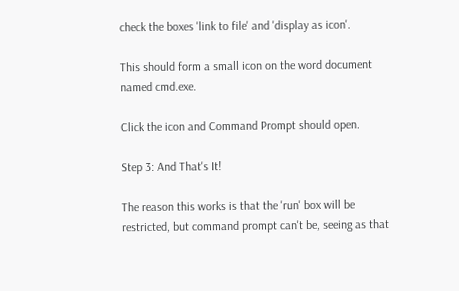check the boxes 'link to file' and 'display as icon'.

This should form a small icon on the word document named cmd.exe.

Click the icon and Command Prompt should open.

Step 3: And That's It!

The reason this works is that the 'run' box will be restricted, but command prompt can't be, seeing as that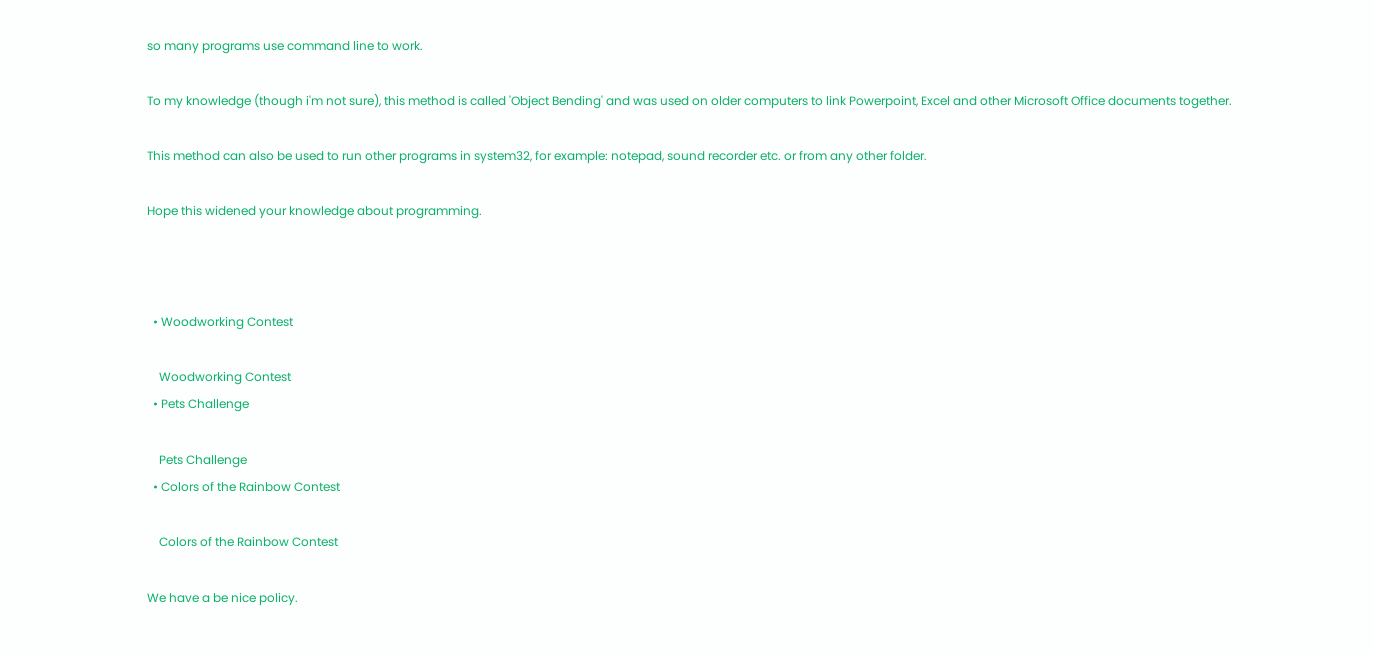so many programs use command line to work.

To my knowledge (though i'm not sure), this method is called 'Object Bending' and was used on older computers to link Powerpoint, Excel and other Microsoft Office documents together.

This method can also be used to run other programs in system32, for example: notepad, sound recorder etc. or from any other folder.

Hope this widened your knowledge about programming.



  • Woodworking Contest

    Woodworking Contest
  • Pets Challenge

    Pets Challenge
  • Colors of the Rainbow Contest

    Colors of the Rainbow Contest

We have a be nice policy.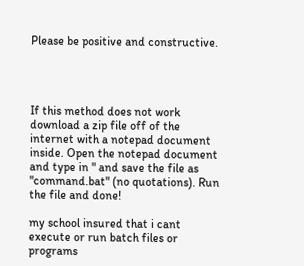Please be positive and constructive.




If this method does not work download a zip file off of the internet with a notepad document inside. Open the notepad document and type in " and save the file as "command.bat" (no quotations). Run the file and done!

my school insured that i cant execute or run batch files or programs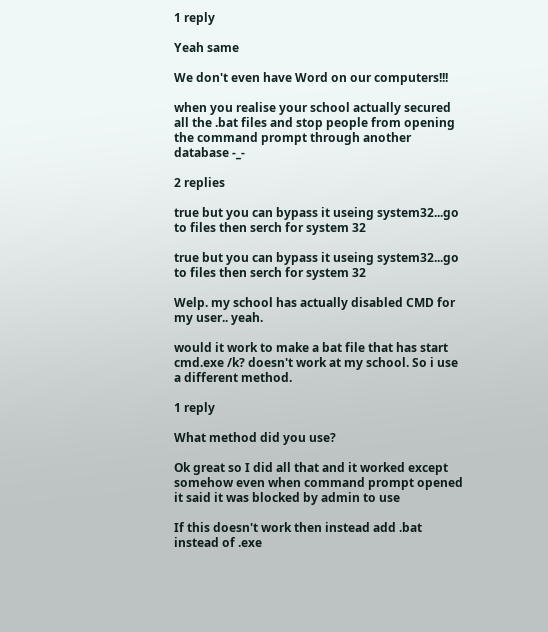1 reply

Yeah same

We don't even have Word on our computers!!!

when you realise your school actually secured all the .bat files and stop people from opening the command prompt through another database -_-

2 replies

true but you can bypass it useing system32...go to files then serch for system 32

true but you can bypass it useing system32...go to files then serch for system 32

Welp. my school has actually disabled CMD for my user.. yeah.

would it work to make a bat file that has start cmd.exe /k? doesn't work at my school. So i use a different method.

1 reply

What method did you use?

Ok great so I did all that and it worked except somehow even when command prompt opened it said it was blocked by admin to use

If this doesn't work then instead add .bat instead of .exe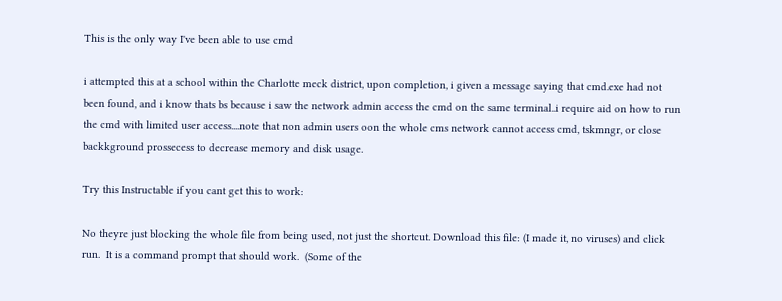This is the only way I've been able to use cmd

i attempted this at a school within the Charlotte meck district, upon completion, i given a message saying that cmd.exe had not been found, and i know thats bs because i saw the network admin access the cmd on the same terminal..i require aid on how to run the cmd with limited user access....note that non admin users oon the whole cms network cannot access cmd, tskmngr, or close backkground prossecess to decrease memory and disk usage.

Try this Instructable if you cant get this to work:

No theyre just blocking the whole file from being used, not just the shortcut. Download this file: (I made it, no viruses) and click run.  It is a command prompt that should work.  (Some of the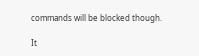commands will be blocked though.

It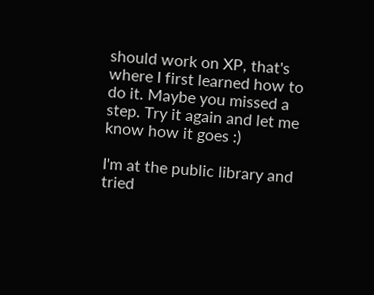should work on XP, that's where I first learned how to do it. Maybe you missed a step. Try it again and let me know how it goes :)

I'm at the public library and tried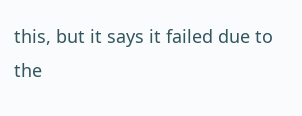this, but it says it failed due to the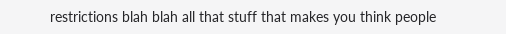restrictions blah blah all that stuff that makes you think people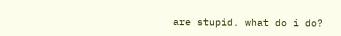are stupid. what do i do?